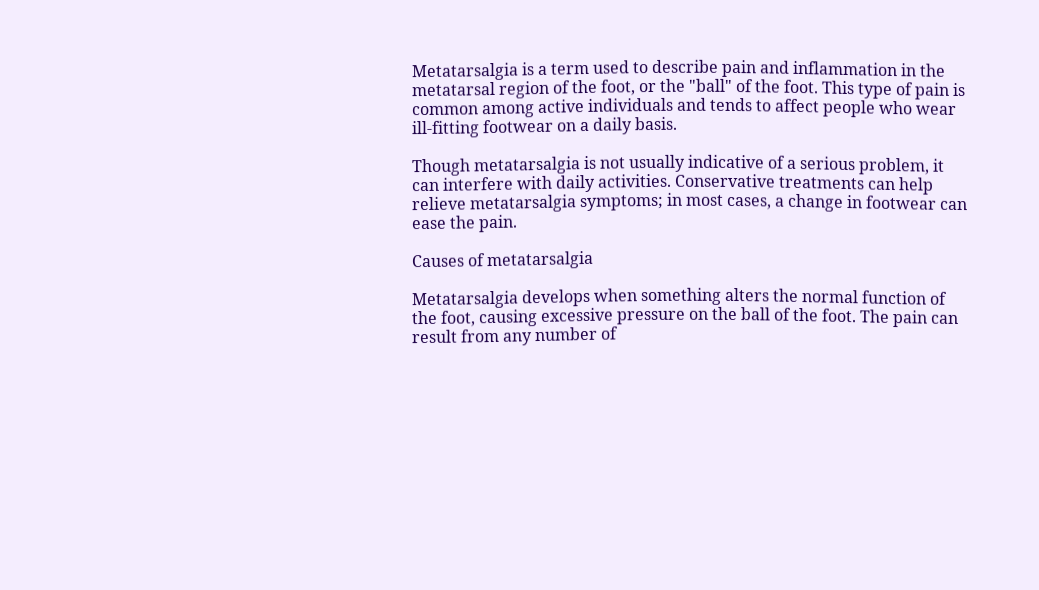Metatarsalgia is a term used to describe pain and inflammation in the metatarsal region of the foot, or the "ball" of the foot. This type of pain is common among active individuals and tends to affect people who wear ill-fitting footwear on a daily basis.

Though metatarsalgia is not usually indicative of a serious problem, it can interfere with daily activities. Conservative treatments can help relieve metatarsalgia symptoms; in most cases, a change in footwear can ease the pain.

Causes of metatarsalgia

Metatarsalgia develops when something alters the normal function of the foot, causing excessive pressure on the ball of the foot. The pain can result from any number of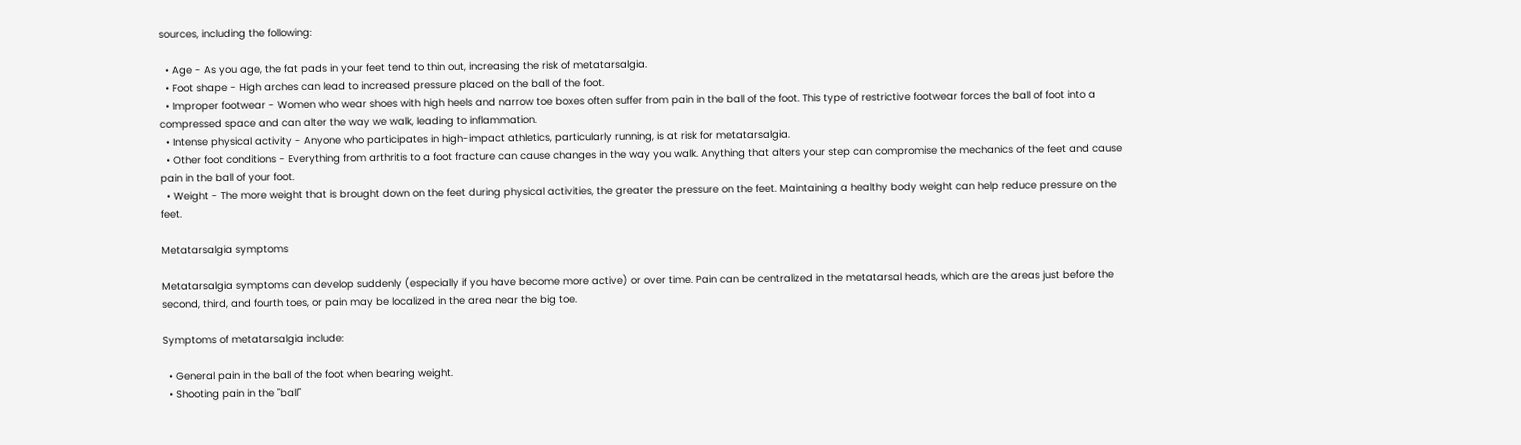sources, including the following:

  • Age - As you age, the fat pads in your feet tend to thin out, increasing the risk of metatarsalgia.
  • Foot shape - High arches can lead to increased pressure placed on the ball of the foot.
  • Improper footwear - Women who wear shoes with high heels and narrow toe boxes often suffer from pain in the ball of the foot. This type of restrictive footwear forces the ball of foot into a compressed space and can alter the way we walk, leading to inflammation.
  • Intense physical activity - Anyone who participates in high-impact athletics, particularly running, is at risk for metatarsalgia.
  • Other foot conditions - Everything from arthritis to a foot fracture can cause changes in the way you walk. Anything that alters your step can compromise the mechanics of the feet and cause pain in the ball of your foot.
  • Weight - The more weight that is brought down on the feet during physical activities, the greater the pressure on the feet. Maintaining a healthy body weight can help reduce pressure on the feet.

Metatarsalgia symptoms

Metatarsalgia symptoms can develop suddenly (especially if you have become more active) or over time. Pain can be centralized in the metatarsal heads, which are the areas just before the second, third, and fourth toes, or pain may be localized in the area near the big toe.

Symptoms of metatarsalgia include:

  • General pain in the ball of the foot when bearing weight.
  • Shooting pain in the "ball"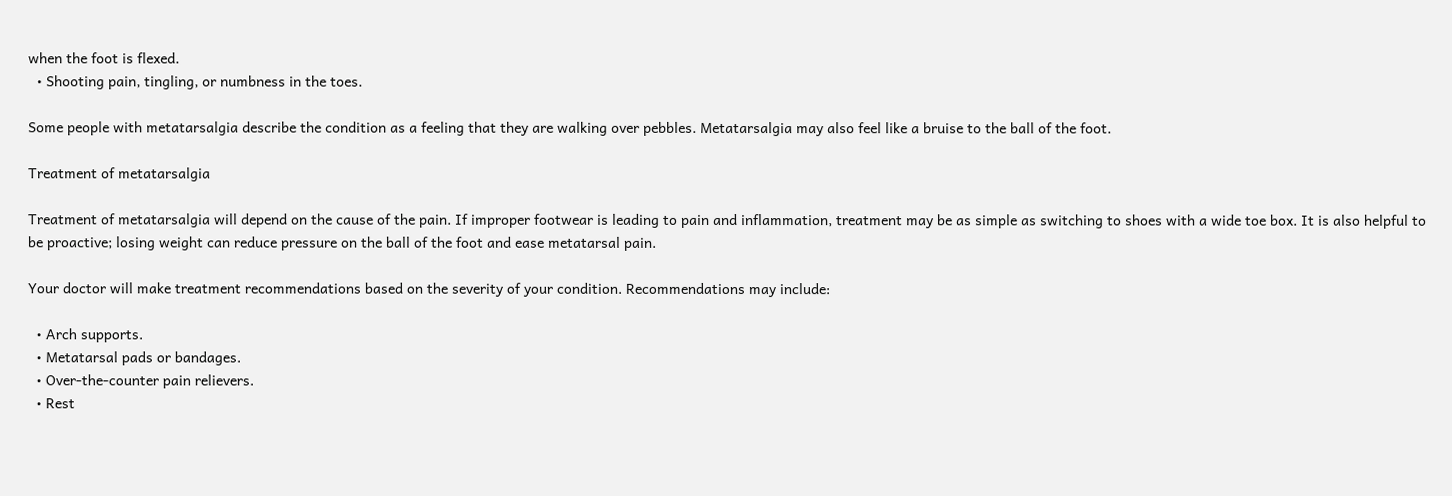when the foot is flexed.
  • Shooting pain, tingling, or numbness in the toes.

Some people with metatarsalgia describe the condition as a feeling that they are walking over pebbles. Metatarsalgia may also feel like a bruise to the ball of the foot.

Treatment of metatarsalgia

Treatment of metatarsalgia will depend on the cause of the pain. If improper footwear is leading to pain and inflammation, treatment may be as simple as switching to shoes with a wide toe box. It is also helpful to be proactive; losing weight can reduce pressure on the ball of the foot and ease metatarsal pain.

Your doctor will make treatment recommendations based on the severity of your condition. Recommendations may include:

  • Arch supports.
  • Metatarsal pads or bandages.
  • Over-the-counter pain relievers.
  • Rest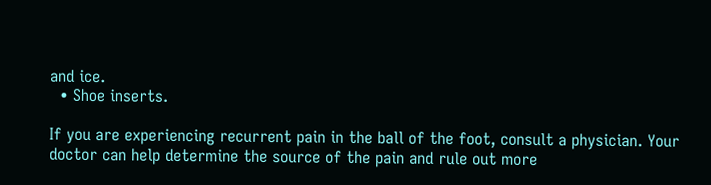and ice.
  • Shoe inserts.

If you are experiencing recurrent pain in the ball of the foot, consult a physician. Your doctor can help determine the source of the pain and rule out more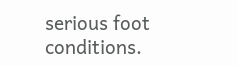serious foot conditions.